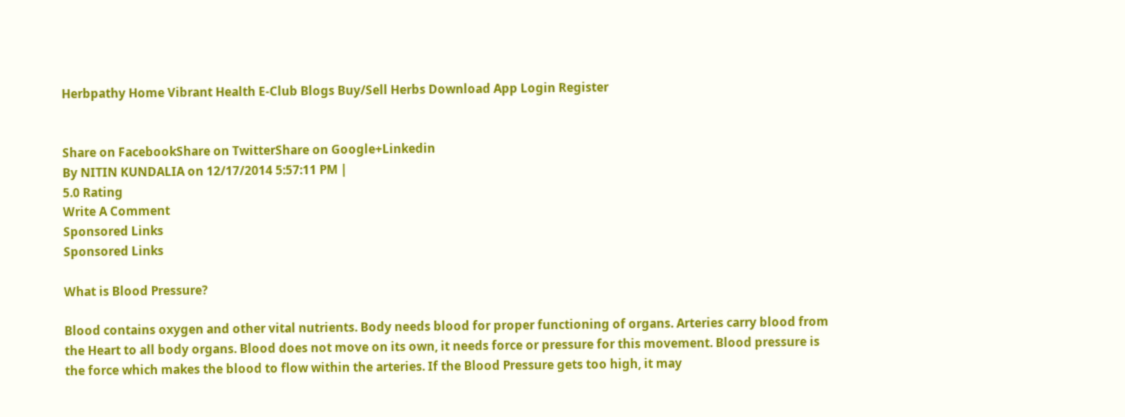Herbpathy Home Vibrant Health E-Club Blogs Buy/Sell Herbs Download App Login Register


Share on FacebookShare on TwitterShare on Google+Linkedin
By NITIN KUNDALIA on 12/17/2014 5:57:11 PM |
5.0 Rating
Write A Comment
Sponsored Links
Sponsored Links

What is Blood Pressure?

Blood contains oxygen and other vital nutrients. Body needs blood for proper functioning of organs. Arteries carry blood from the Heart to all body organs. Blood does not move on its own, it needs force or pressure for this movement. Blood pressure is the force which makes the blood to flow within the arteries. If the Blood Pressure gets too high, it may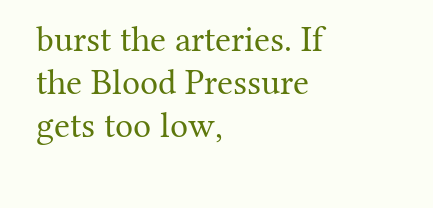burst the arteries. If the Blood Pressure gets too low,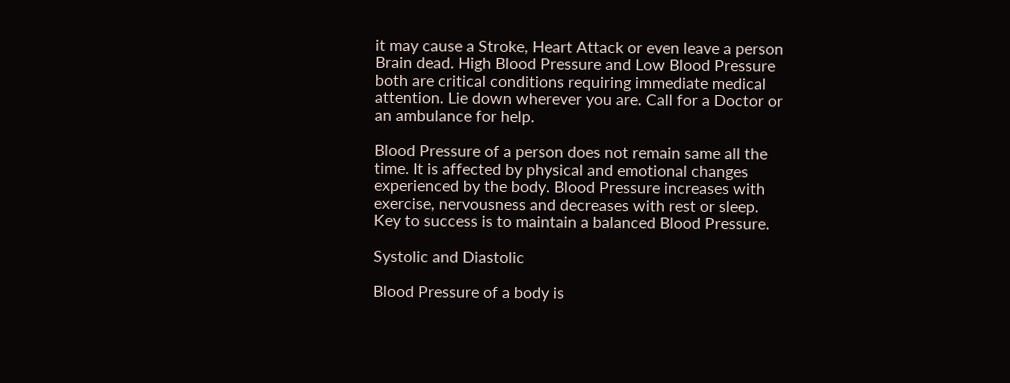it may cause a Stroke, Heart Attack or even leave a person Brain dead. High Blood Pressure and Low Blood Pressure both are critical conditions requiring immediate medical attention. Lie down wherever you are. Call for a Doctor or an ambulance for help.

Blood Pressure of a person does not remain same all the time. It is affected by physical and emotional changes experienced by the body. Blood Pressure increases with exercise, nervousness and decreases with rest or sleep. Key to success is to maintain a balanced Blood Pressure.

Systolic and Diastolic

Blood Pressure of a body is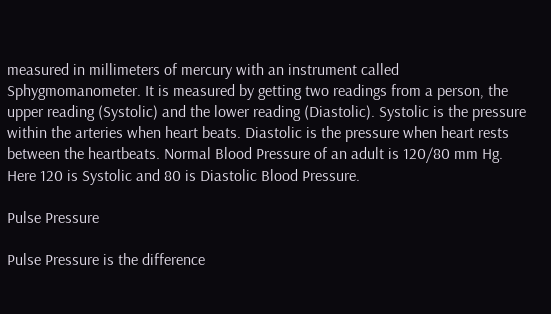measured in millimeters of mercury with an instrument called Sphygmomanometer. It is measured by getting two readings from a person, the upper reading (Systolic) and the lower reading (Diastolic). Systolic is the pressure within the arteries when heart beats. Diastolic is the pressure when heart rests between the heartbeats. Normal Blood Pressure of an adult is 120/80 mm Hg. Here 120 is Systolic and 80 is Diastolic Blood Pressure.

Pulse Pressure

Pulse Pressure is the difference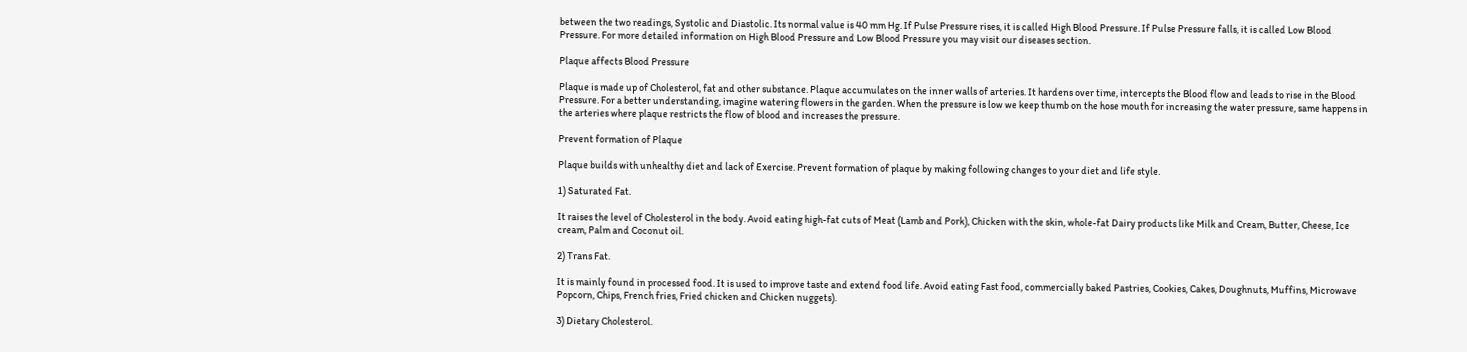between the two readings, Systolic and Diastolic. Its normal value is 40 mm Hg. If Pulse Pressure rises, it is called High Blood Pressure. If Pulse Pressure falls, it is called Low Blood Pressure. For more detailed information on High Blood Pressure and Low Blood Pressure you may visit our diseases section.

Plaque affects Blood Pressure

Plaque is made up of Cholesterol, fat and other substance. Plaque accumulates on the inner walls of arteries. It hardens over time, intercepts the Blood flow and leads to rise in the Blood Pressure. For a better understanding, imagine watering flowers in the garden. When the pressure is low we keep thumb on the hose mouth for increasing the water pressure, same happens in the arteries where plaque restricts the flow of blood and increases the pressure.

Prevent formation of Plaque

Plaque builds with unhealthy diet and lack of Exercise. Prevent formation of plaque by making following changes to your diet and life style.

1) Saturated Fat.

It raises the level of Cholesterol in the body. Avoid eating high-fat cuts of Meat (Lamb and Pork), Chicken with the skin, whole-fat Dairy products like Milk and Cream, Butter, Cheese, Ice cream, Palm and Coconut oil.

2) Trans Fat.

It is mainly found in processed food. It is used to improve taste and extend food life. Avoid eating Fast food, commercially baked Pastries, Cookies, Cakes, Doughnuts, Muffins, Microwave Popcorn, Chips, French fries, Fried chicken and Chicken nuggets).

3) Dietary Cholesterol.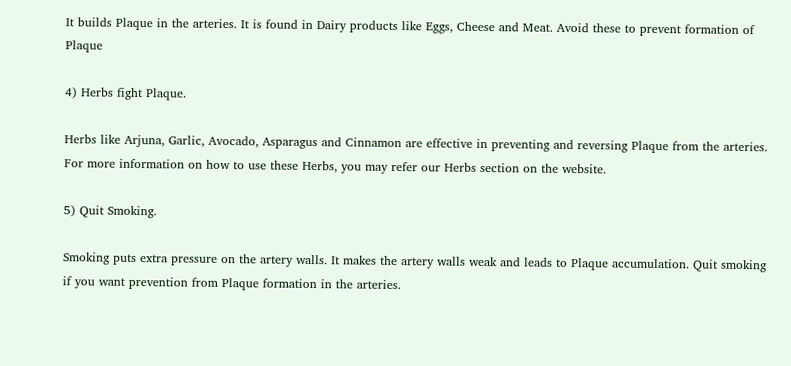It builds Plaque in the arteries. It is found in Dairy products like Eggs, Cheese and Meat. Avoid these to prevent formation of Plaque

4) Herbs fight Plaque.

Herbs like Arjuna, Garlic, Avocado, Asparagus and Cinnamon are effective in preventing and reversing Plaque from the arteries. For more information on how to use these Herbs, you may refer our Herbs section on the website.

5) Quit Smoking.

Smoking puts extra pressure on the artery walls. It makes the artery walls weak and leads to Plaque accumulation. Quit smoking if you want prevention from Plaque formation in the arteries.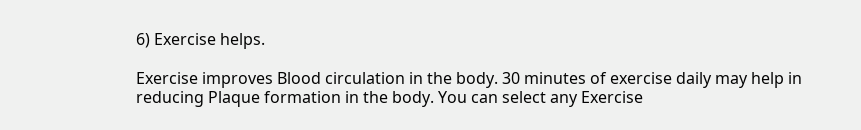6) Exercise helps.

Exercise improves Blood circulation in the body. 30 minutes of exercise daily may help in reducing Plaque formation in the body. You can select any Exercise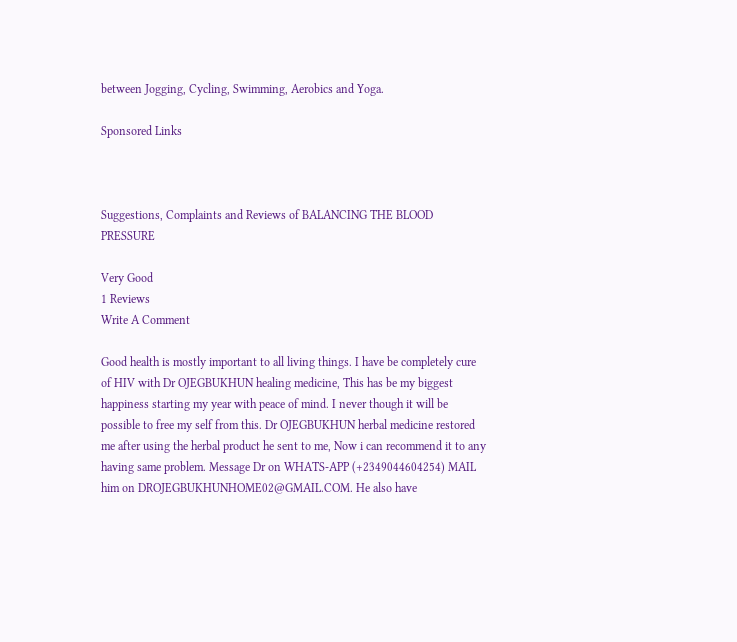between Jogging, Cycling, Swimming, Aerobics and Yoga.

Sponsored Links



Suggestions, Complaints and Reviews of BALANCING THE BLOOD PRESSURE

Very Good
1 Reviews
Write A Comment

Good health is mostly important to all living things. I have be completely cure of HIV with Dr OJEGBUKHUN healing medicine, This has be my biggest happiness starting my year with peace of mind. I never though it will be possible to free my self from this. Dr OJEGBUKHUN herbal medicine restored me after using the herbal product he sent to me, Now i can recommend it to any having same problem. Message Dr on WHATS-APP (+2349044604254) MAIL him on DROJEGBUKHUNHOME02@GMAIL.COM. He also have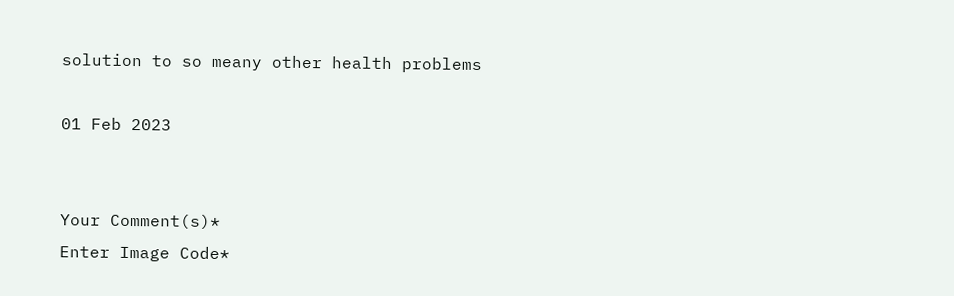solution to so meany other health problems

01 Feb 2023


Your Comment(s)*
Enter Image Code*